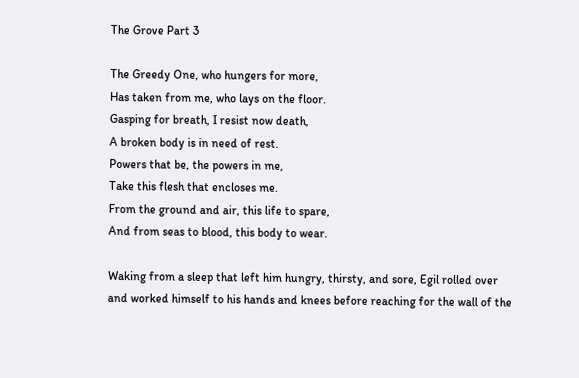The Grove Part 3

The Greedy One, who hungers for more,
Has taken from me, who lays on the floor.
Gasping for breath, I resist now death,
A broken body is in need of rest.
Powers that be, the powers in me,
Take this flesh that encloses me.
From the ground and air, this life to spare,
And from seas to blood, this body to wear.

Waking from a sleep that left him hungry, thirsty, and sore, Egil rolled over and worked himself to his hands and knees before reaching for the wall of the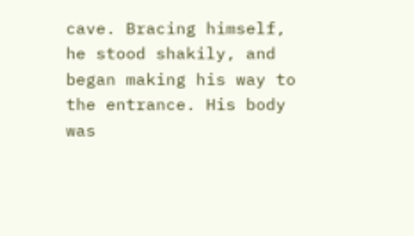cave. Bracing himself, he stood shakily, and began making his way to the entrance. His body was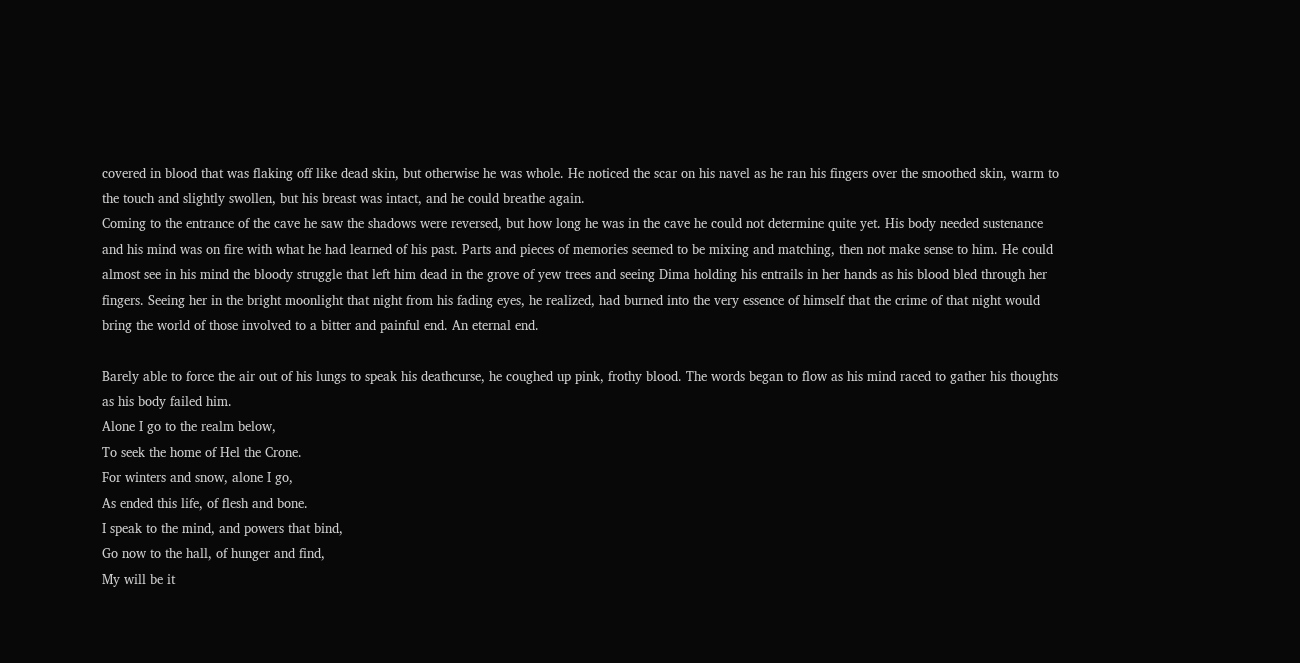covered in blood that was flaking off like dead skin, but otherwise he was whole. He noticed the scar on his navel as he ran his fingers over the smoothed skin, warm to the touch and slightly swollen, but his breast was intact, and he could breathe again.
Coming to the entrance of the cave he saw the shadows were reversed, but how long he was in the cave he could not determine quite yet. His body needed sustenance and his mind was on fire with what he had learned of his past. Parts and pieces of memories seemed to be mixing and matching, then not make sense to him. He could almost see in his mind the bloody struggle that left him dead in the grove of yew trees and seeing Dima holding his entrails in her hands as his blood bled through her fingers. Seeing her in the bright moonlight that night from his fading eyes, he realized, had burned into the very essence of himself that the crime of that night would bring the world of those involved to a bitter and painful end. An eternal end.

Barely able to force the air out of his lungs to speak his deathcurse, he coughed up pink, frothy blood. The words began to flow as his mind raced to gather his thoughts as his body failed him.
Alone I go to the realm below,
To seek the home of Hel the Crone.
For winters and snow, alone I go,
As ended this life, of flesh and bone.
I speak to the mind, and powers that bind,
Go now to the hall, of hunger and find,
My will be it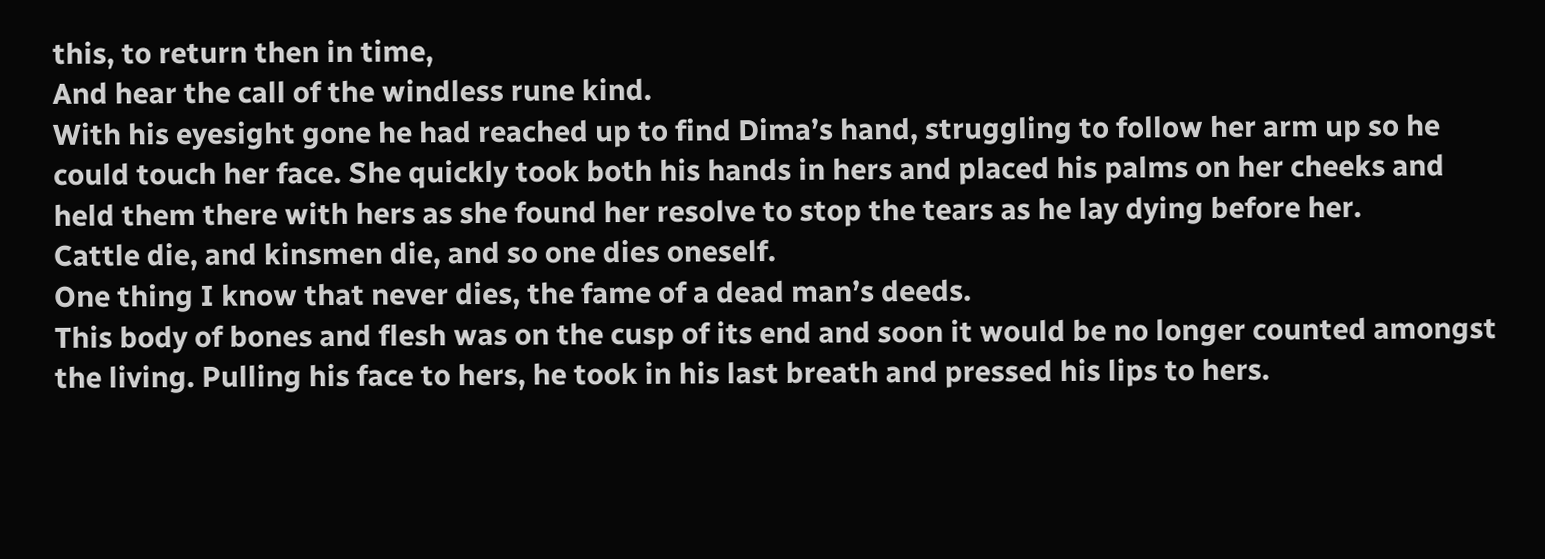this, to return then in time,
And hear the call of the windless rune kind.
With his eyesight gone he had reached up to find Dima’s hand, struggling to follow her arm up so he could touch her face. She quickly took both his hands in hers and placed his palms on her cheeks and held them there with hers as she found her resolve to stop the tears as he lay dying before her.
Cattle die, and kinsmen die, and so one dies oneself.
One thing I know that never dies, the fame of a dead man’s deeds.
This body of bones and flesh was on the cusp of its end and soon it would be no longer counted amongst the living. Pulling his face to hers, he took in his last breath and pressed his lips to hers.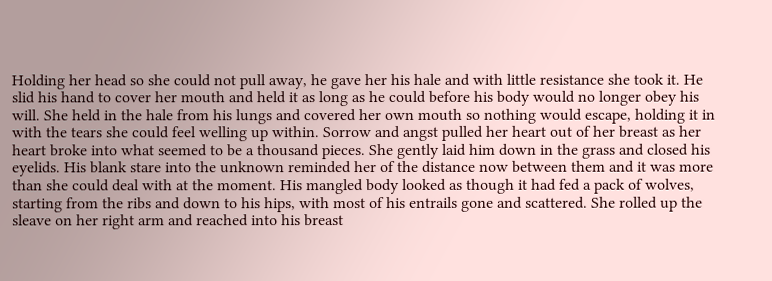Holding her head so she could not pull away, he gave her his hale and with little resistance she took it. He slid his hand to cover her mouth and held it as long as he could before his body would no longer obey his will. She held in the hale from his lungs and covered her own mouth so nothing would escape, holding it in with the tears she could feel welling up within. Sorrow and angst pulled her heart out of her breast as her heart broke into what seemed to be a thousand pieces. She gently laid him down in the grass and closed his eyelids. His blank stare into the unknown reminded her of the distance now between them and it was more than she could deal with at the moment. His mangled body looked as though it had fed a pack of wolves, starting from the ribs and down to his hips, with most of his entrails gone and scattered. She rolled up the sleave on her right arm and reached into his breast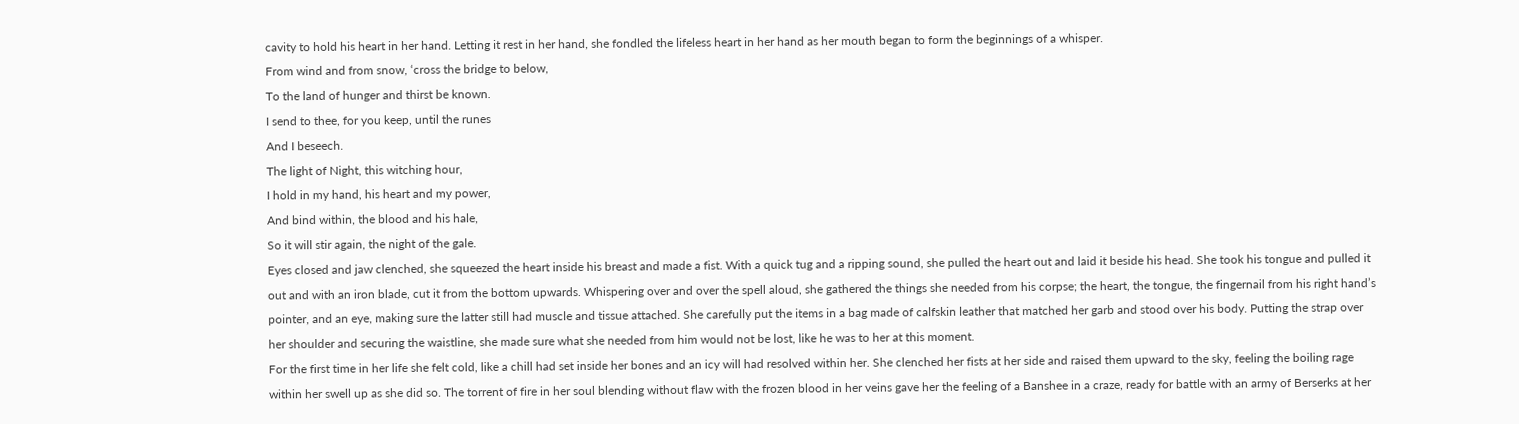cavity to hold his heart in her hand. Letting it rest in her hand, she fondled the lifeless heart in her hand as her mouth began to form the beginnings of a whisper.
From wind and from snow, ‘cross the bridge to below,
To the land of hunger and thirst be known.
I send to thee, for you keep, until the runes
And I beseech.
The light of Night, this witching hour,
I hold in my hand, his heart and my power,
And bind within, the blood and his hale,
So it will stir again, the night of the gale.
Eyes closed and jaw clenched, she squeezed the heart inside his breast and made a fist. With a quick tug and a ripping sound, she pulled the heart out and laid it beside his head. She took his tongue and pulled it out and with an iron blade, cut it from the bottom upwards. Whispering over and over the spell aloud, she gathered the things she needed from his corpse; the heart, the tongue, the fingernail from his right hand’s pointer, and an eye, making sure the latter still had muscle and tissue attached. She carefully put the items in a bag made of calfskin leather that matched her garb and stood over his body. Putting the strap over her shoulder and securing the waistline, she made sure what she needed from him would not be lost, like he was to her at this moment.
For the first time in her life she felt cold, like a chill had set inside her bones and an icy will had resolved within her. She clenched her fists at her side and raised them upward to the sky, feeling the boiling rage within her swell up as she did so. The torrent of fire in her soul blending without flaw with the frozen blood in her veins gave her the feeling of a Banshee in a craze, ready for battle with an army of Berserks at her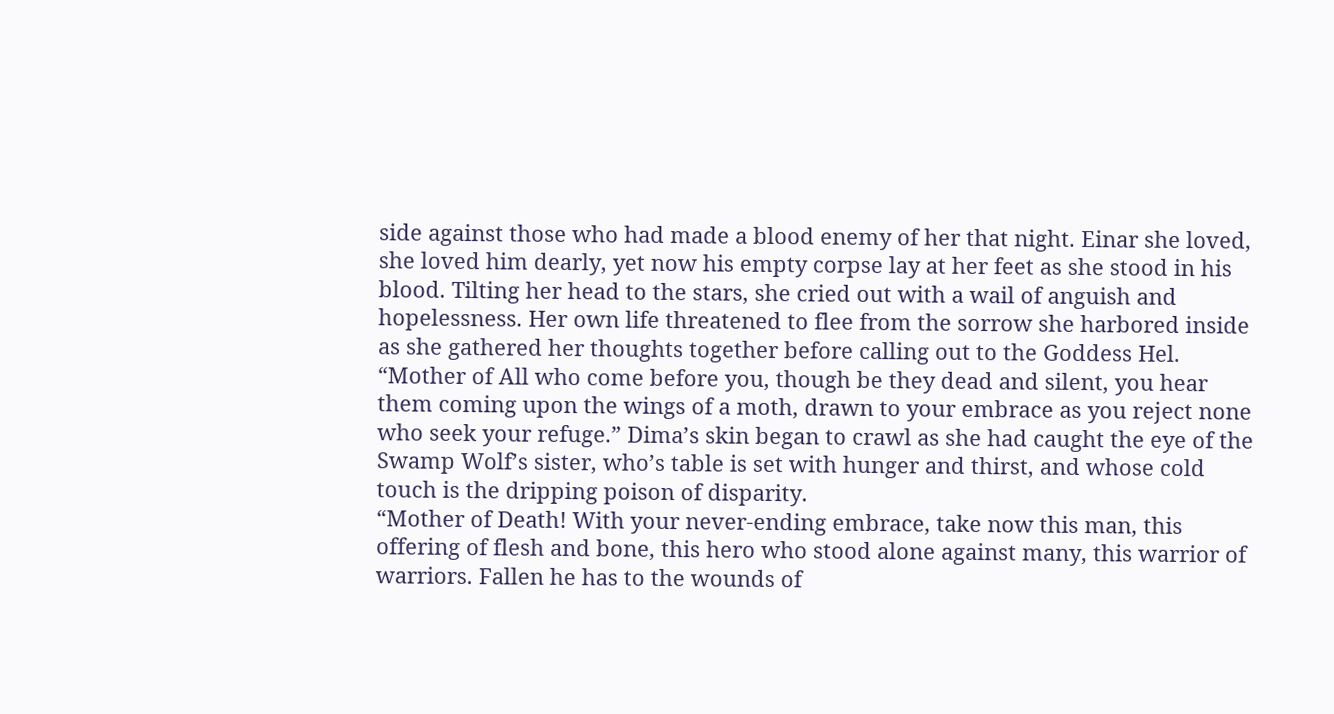side against those who had made a blood enemy of her that night. Einar she loved, she loved him dearly, yet now his empty corpse lay at her feet as she stood in his blood. Tilting her head to the stars, she cried out with a wail of anguish and hopelessness. Her own life threatened to flee from the sorrow she harbored inside as she gathered her thoughts together before calling out to the Goddess Hel.
“Mother of All who come before you, though be they dead and silent, you hear them coming upon the wings of a moth, drawn to your embrace as you reject none who seek your refuge.” Dima’s skin began to crawl as she had caught the eye of the Swamp Wolf’s sister, who’s table is set with hunger and thirst, and whose cold touch is the dripping poison of disparity.
“Mother of Death! With your never-ending embrace, take now this man, this offering of flesh and bone, this hero who stood alone against many, this warrior of warriors. Fallen he has to the wounds of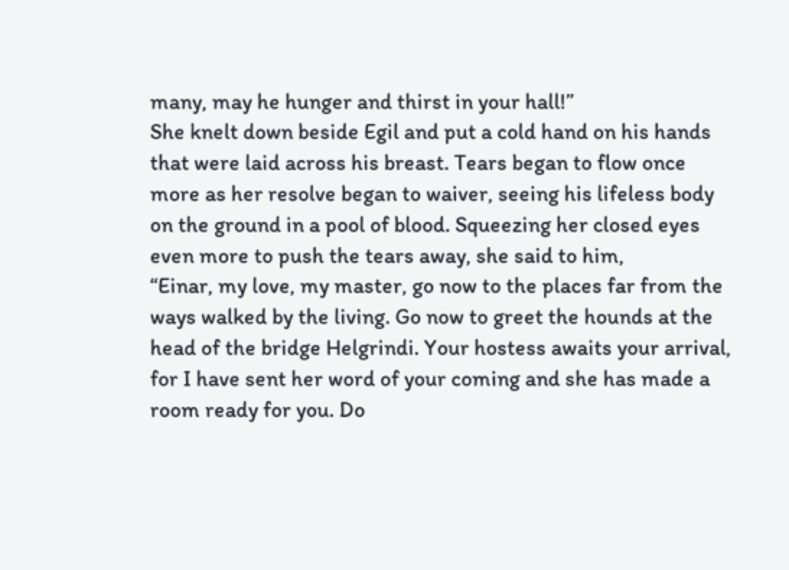many, may he hunger and thirst in your hall!”
She knelt down beside Egil and put a cold hand on his hands that were laid across his breast. Tears began to flow once more as her resolve began to waiver, seeing his lifeless body on the ground in a pool of blood. Squeezing her closed eyes even more to push the tears away, she said to him,
“Einar, my love, my master, go now to the places far from the ways walked by the living. Go now to greet the hounds at the head of the bridge Helgrindi. Your hostess awaits your arrival, for I have sent her word of your coming and she has made a room ready for you. Do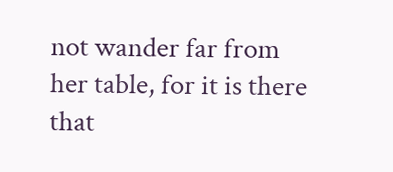not wander far from her table, for it is there that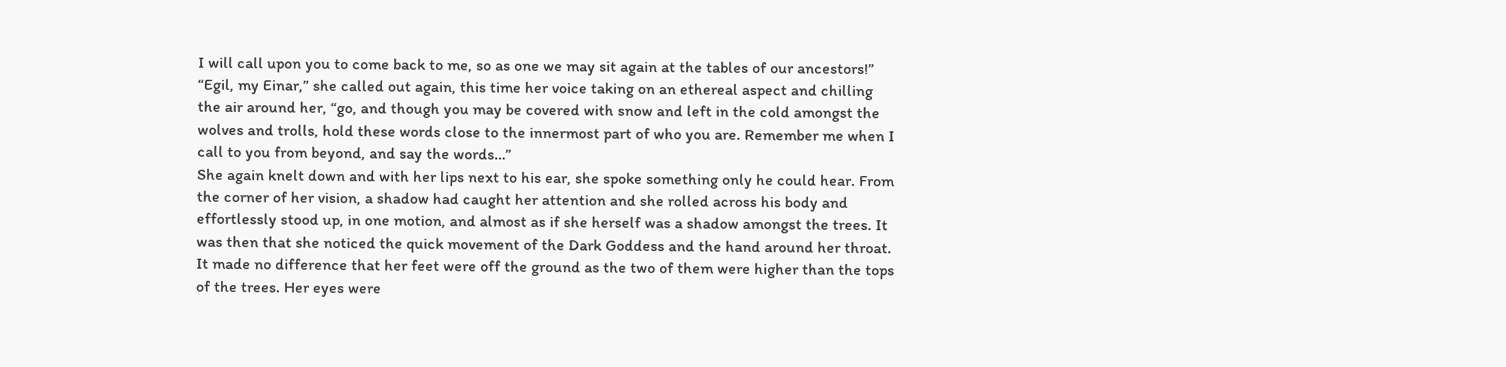I will call upon you to come back to me, so as one we may sit again at the tables of our ancestors!”
“Egil, my Einar,” she called out again, this time her voice taking on an ethereal aspect and chilling the air around her, “go, and though you may be covered with snow and left in the cold amongst the wolves and trolls, hold these words close to the innermost part of who you are. Remember me when I call to you from beyond, and say the words…”
She again knelt down and with her lips next to his ear, she spoke something only he could hear. From the corner of her vision, a shadow had caught her attention and she rolled across his body and effortlessly stood up, in one motion, and almost as if she herself was a shadow amongst the trees. It was then that she noticed the quick movement of the Dark Goddess and the hand around her throat. It made no difference that her feet were off the ground as the two of them were higher than the tops of the trees. Her eyes were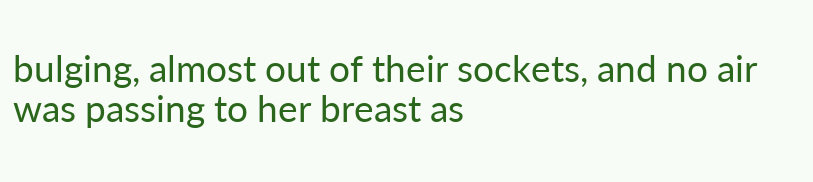bulging, almost out of their sockets, and no air was passing to her breast as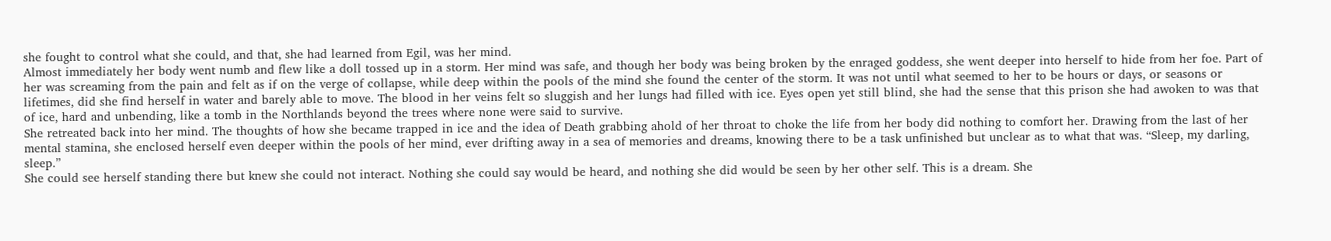she fought to control what she could, and that, she had learned from Egil, was her mind.
Almost immediately her body went numb and flew like a doll tossed up in a storm. Her mind was safe, and though her body was being broken by the enraged goddess, she went deeper into herself to hide from her foe. Part of her was screaming from the pain and felt as if on the verge of collapse, while deep within the pools of the mind she found the center of the storm. It was not until what seemed to her to be hours or days, or seasons or lifetimes, did she find herself in water and barely able to move. The blood in her veins felt so sluggish and her lungs had filled with ice. Eyes open yet still blind, she had the sense that this prison she had awoken to was that of ice, hard and unbending, like a tomb in the Northlands beyond the trees where none were said to survive.
She retreated back into her mind. The thoughts of how she became trapped in ice and the idea of Death grabbing ahold of her throat to choke the life from her body did nothing to comfort her. Drawing from the last of her mental stamina, she enclosed herself even deeper within the pools of her mind, ever drifting away in a sea of memories and dreams, knowing there to be a task unfinished but unclear as to what that was. “Sleep, my darling, sleep.”
She could see herself standing there but knew she could not interact. Nothing she could say would be heard, and nothing she did would be seen by her other self. This is a dream. She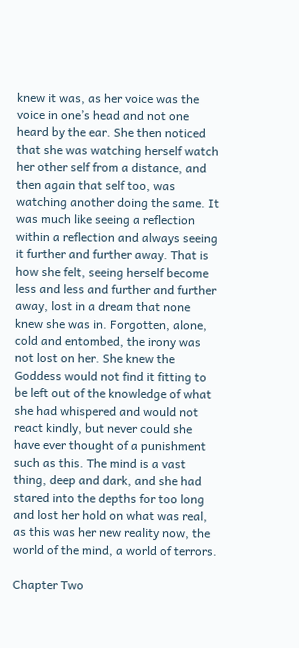knew it was, as her voice was the voice in one’s head and not one heard by the ear. She then noticed that she was watching herself watch her other self from a distance, and then again that self too, was watching another doing the same. It was much like seeing a reflection within a reflection and always seeing it further and further away. That is how she felt, seeing herself become less and less and further and further away, lost in a dream that none knew she was in. Forgotten, alone, cold and entombed, the irony was not lost on her. She knew the Goddess would not find it fitting to be left out of the knowledge of what she had whispered and would not react kindly, but never could she have ever thought of a punishment such as this. The mind is a vast thing, deep and dark, and she had stared into the depths for too long and lost her hold on what was real, as this was her new reality now, the world of the mind, a world of terrors.

Chapter Two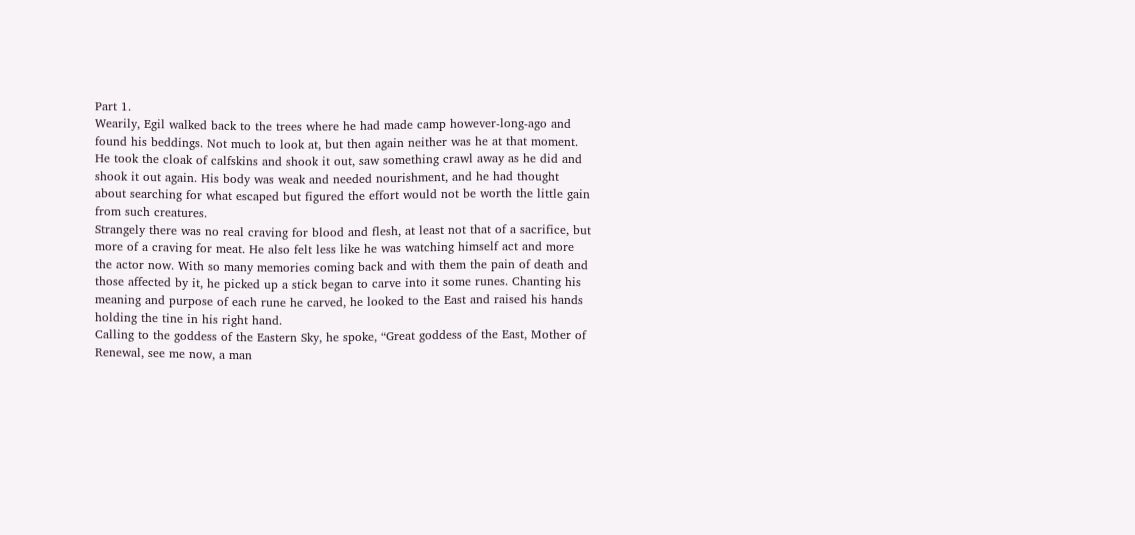Part 1.
Wearily, Egil walked back to the trees where he had made camp however-long-ago and found his beddings. Not much to look at, but then again neither was he at that moment. He took the cloak of calfskins and shook it out, saw something crawl away as he did and shook it out again. His body was weak and needed nourishment, and he had thought about searching for what escaped but figured the effort would not be worth the little gain from such creatures.
Strangely there was no real craving for blood and flesh, at least not that of a sacrifice, but more of a craving for meat. He also felt less like he was watching himself act and more the actor now. With so many memories coming back and with them the pain of death and those affected by it, he picked up a stick began to carve into it some runes. Chanting his meaning and purpose of each rune he carved, he looked to the East and raised his hands holding the tine in his right hand.
Calling to the goddess of the Eastern Sky, he spoke, “Great goddess of the East, Mother of Renewal, see me now, a man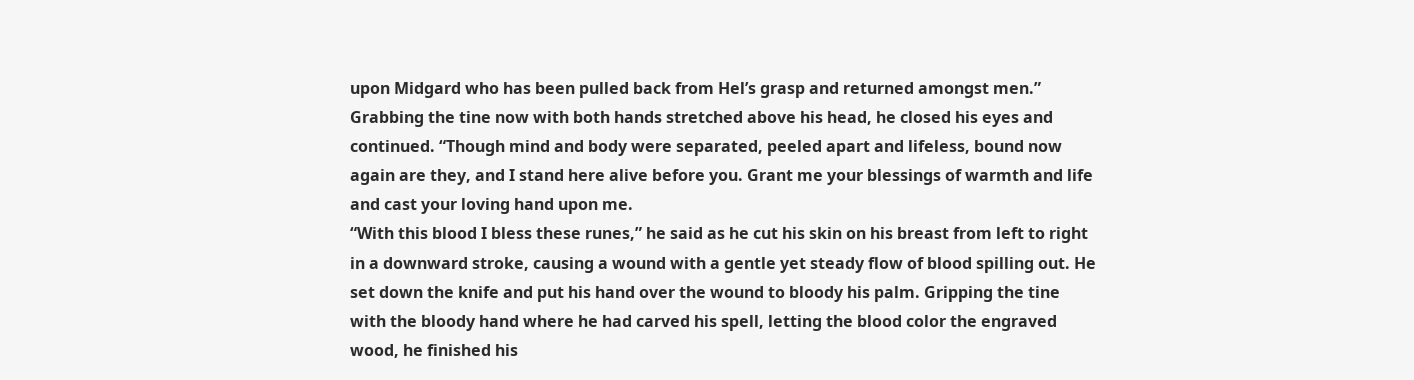upon Midgard who has been pulled back from Hel’s grasp and returned amongst men.”
Grabbing the tine now with both hands stretched above his head, he closed his eyes and continued. “Though mind and body were separated, peeled apart and lifeless, bound now again are they, and I stand here alive before you. Grant me your blessings of warmth and life and cast your loving hand upon me.
“With this blood I bless these runes,” he said as he cut his skin on his breast from left to right in a downward stroke, causing a wound with a gentle yet steady flow of blood spilling out. He set down the knife and put his hand over the wound to bloody his palm. Gripping the tine with the bloody hand where he had carved his spell, letting the blood color the engraved wood, he finished his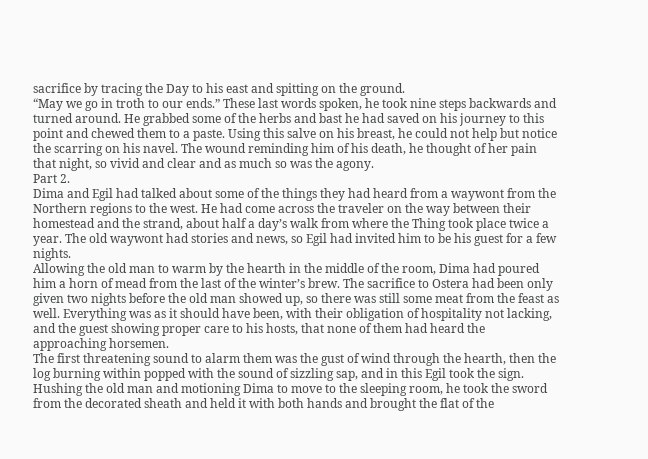sacrifice by tracing the Day to his east and spitting on the ground.
“May we go in troth to our ends.” These last words spoken, he took nine steps backwards and turned around. He grabbed some of the herbs and bast he had saved on his journey to this point and chewed them to a paste. Using this salve on his breast, he could not help but notice the scarring on his navel. The wound reminding him of his death, he thought of her pain that night, so vivid and clear and as much so was the agony.
Part 2.
Dima and Egil had talked about some of the things they had heard from a waywont from the Northern regions to the west. He had come across the traveler on the way between their homestead and the strand, about half a day’s walk from where the Thing took place twice a year. The old waywont had stories and news, so Egil had invited him to be his guest for a few nights.
Allowing the old man to warm by the hearth in the middle of the room, Dima had poured him a horn of mead from the last of the winter’s brew. The sacrifice to Ostera had been only given two nights before the old man showed up, so there was still some meat from the feast as well. Everything was as it should have been, with their obligation of hospitality not lacking, and the guest showing proper care to his hosts, that none of them had heard the approaching horsemen.
The first threatening sound to alarm them was the gust of wind through the hearth, then the log burning within popped with the sound of sizzling sap, and in this Egil took the sign. Hushing the old man and motioning Dima to move to the sleeping room, he took the sword from the decorated sheath and held it with both hands and brought the flat of the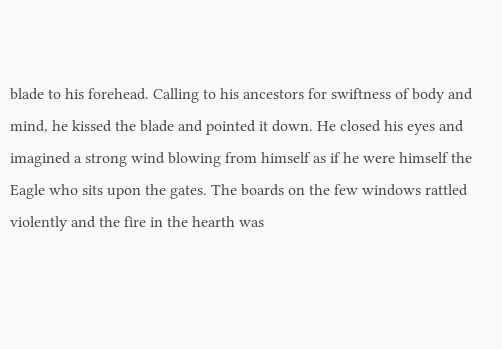blade to his forehead. Calling to his ancestors for swiftness of body and mind, he kissed the blade and pointed it down. He closed his eyes and imagined a strong wind blowing from himself as if he were himself the Eagle who sits upon the gates. The boards on the few windows rattled violently and the fire in the hearth was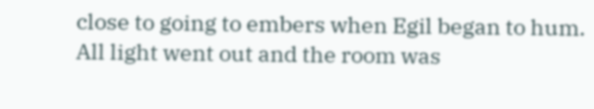close to going to embers when Egil began to hum.
All light went out and the room was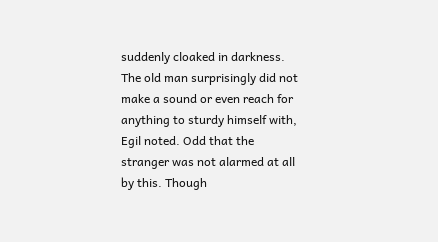suddenly cloaked in darkness. The old man surprisingly did not make a sound or even reach for anything to sturdy himself with, Egil noted. Odd that the stranger was not alarmed at all by this. Though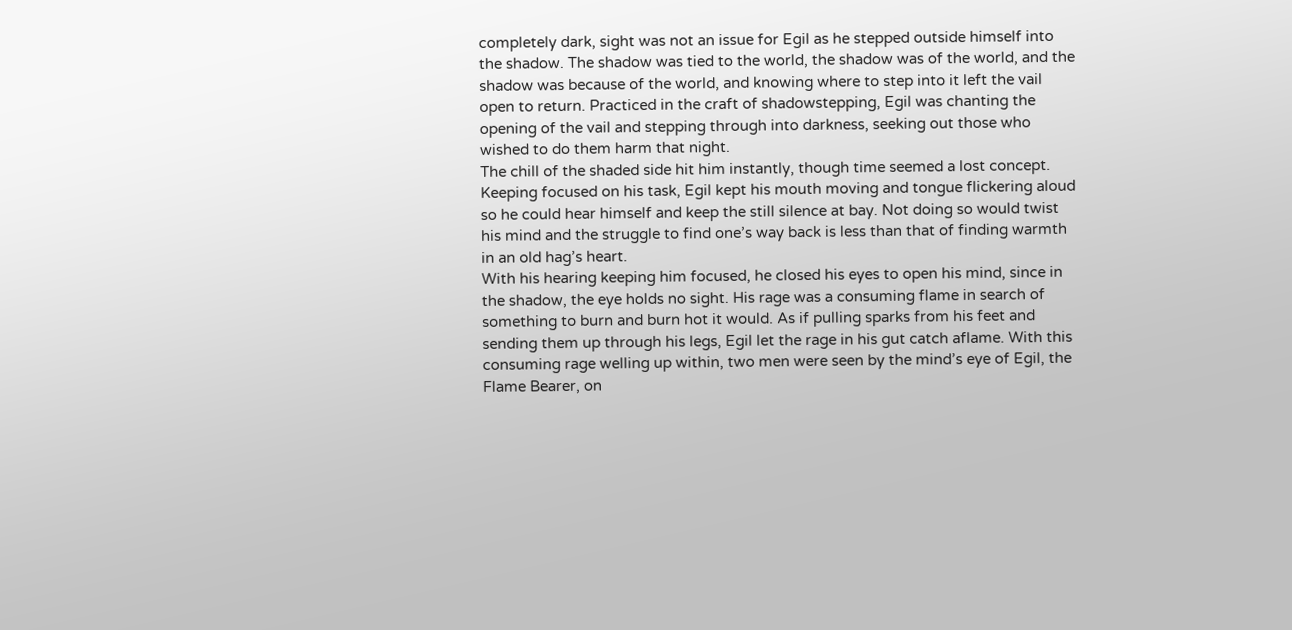completely dark, sight was not an issue for Egil as he stepped outside himself into the shadow. The shadow was tied to the world, the shadow was of the world, and the shadow was because of the world, and knowing where to step into it left the vail open to return. Practiced in the craft of shadowstepping, Egil was chanting the opening of the vail and stepping through into darkness, seeking out those who wished to do them harm that night.
The chill of the shaded side hit him instantly, though time seemed a lost concept. Keeping focused on his task, Egil kept his mouth moving and tongue flickering aloud so he could hear himself and keep the still silence at bay. Not doing so would twist his mind and the struggle to find one’s way back is less than that of finding warmth in an old hag’s heart.
With his hearing keeping him focused, he closed his eyes to open his mind, since in the shadow, the eye holds no sight. His rage was a consuming flame in search of something to burn and burn hot it would. As if pulling sparks from his feet and sending them up through his legs, Egil let the rage in his gut catch aflame. With this consuming rage welling up within, two men were seen by the mind’s eye of Egil, the Flame Bearer, on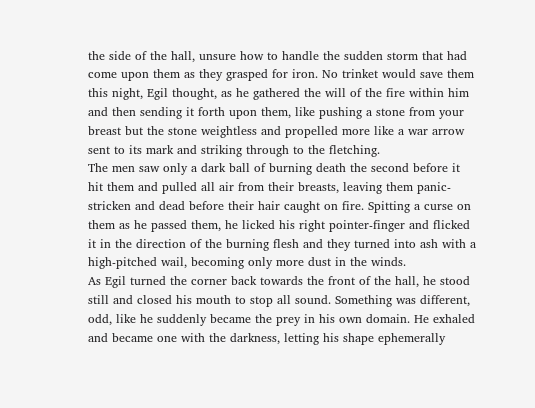the side of the hall, unsure how to handle the sudden storm that had come upon them as they grasped for iron. No trinket would save them this night, Egil thought, as he gathered the will of the fire within him and then sending it forth upon them, like pushing a stone from your breast but the stone weightless and propelled more like a war arrow sent to its mark and striking through to the fletching.
The men saw only a dark ball of burning death the second before it hit them and pulled all air from their breasts, leaving them panic-stricken and dead before their hair caught on fire. Spitting a curse on them as he passed them, he licked his right pointer-finger and flicked it in the direction of the burning flesh and they turned into ash with a high-pitched wail, becoming only more dust in the winds.
As Egil turned the corner back towards the front of the hall, he stood still and closed his mouth to stop all sound. Something was different, odd, like he suddenly became the prey in his own domain. He exhaled and became one with the darkness, letting his shape ephemerally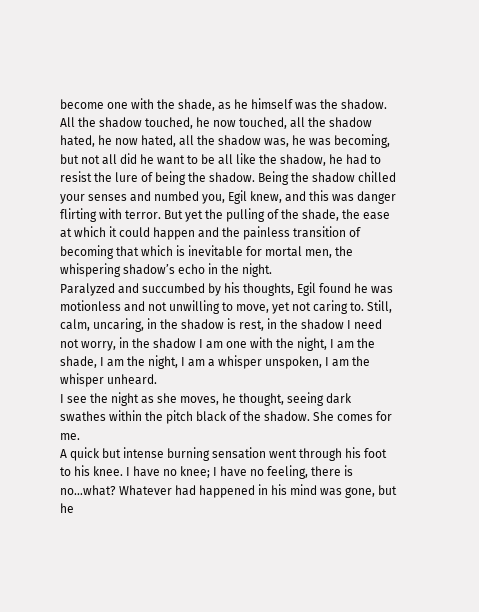become one with the shade, as he himself was the shadow. All the shadow touched, he now touched, all the shadow hated, he now hated, all the shadow was, he was becoming, but not all did he want to be all like the shadow, he had to resist the lure of being the shadow. Being the shadow chilled your senses and numbed you, Egil knew, and this was danger flirting with terror. But yet the pulling of the shade, the ease at which it could happen and the painless transition of becoming that which is inevitable for mortal men, the whispering shadow’s echo in the night.
Paralyzed and succumbed by his thoughts, Egil found he was motionless and not unwilling to move, yet not caring to. Still, calm, uncaring, in the shadow is rest, in the shadow I need not worry, in the shadow I am one with the night, I am the shade, I am the night, I am a whisper unspoken, I am the whisper unheard.
I see the night as she moves, he thought, seeing dark swathes within the pitch black of the shadow. She comes for me.
A quick but intense burning sensation went through his foot to his knee. I have no knee; I have no feeling, there is no…what? Whatever had happened in his mind was gone, but he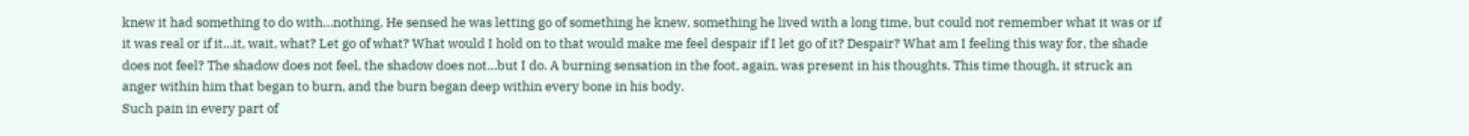knew it had something to do with…nothing. He sensed he was letting go of something he knew, something he lived with a long time, but could not remember what it was or if it was real or if it…it, wait, what? Let go of what? What would I hold on to that would make me feel despair if I let go of it? Despair? What am I feeling this way for, the shade does not feel? The shadow does not feel, the shadow does not…but I do. A burning sensation in the foot, again, was present in his thoughts. This time though, it struck an anger within him that began to burn, and the burn began deep within every bone in his body.
Such pain in every part of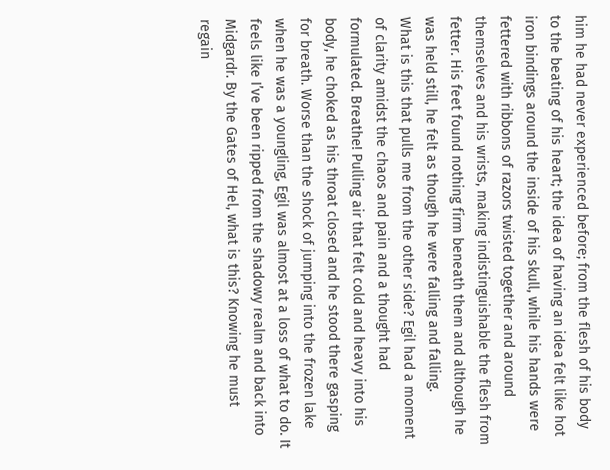him he had never experienced before; from the flesh of his body to the beating of his heart; the idea of having an idea felt like hot iron bindings around the inside of his skull, while his hands were fettered with ribbons of razors twisted together and around themselves and his wrists, making indistinguishable the flesh from fetter. His feet found nothing firm beneath them and although he was held still, he felt as though he were falling and falling.
What is this that pulls me from the other side? Egil had a moment of clarity amidst the chaos and pain and a thought had formulated. Breathe! Pulling air that felt cold and heavy into his body, he choked as his throat closed and he stood there gasping for breath. Worse than the shock of jumping into the frozen lake when he was a youngling, Egil was almost at a loss of what to do. It feels like I’ve been ripped from the shadowy realm and back into Midgardr. By the Gates of Hel, what is this? Knowing he must regain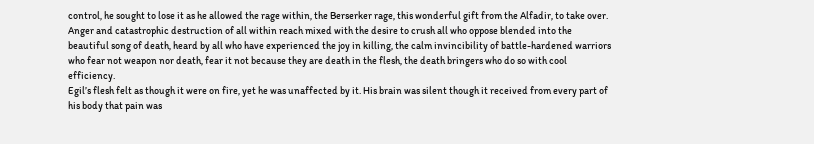control, he sought to lose it as he allowed the rage within, the Berserker rage, this wonderful gift from the Alfadir, to take over. Anger and catastrophic destruction of all within reach mixed with the desire to crush all who oppose blended into the beautiful song of death, heard by all who have experienced the joy in killing, the calm invincibility of battle-hardened warriors who fear not weapon nor death, fear it not because they are death in the flesh, the death bringers who do so with cool efficiency.
Egil’s flesh felt as though it were on fire, yet he was unaffected by it. His brain was silent though it received from every part of his body that pain was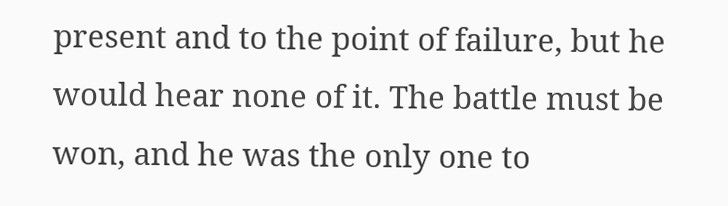present and to the point of failure, but he would hear none of it. The battle must be won, and he was the only one to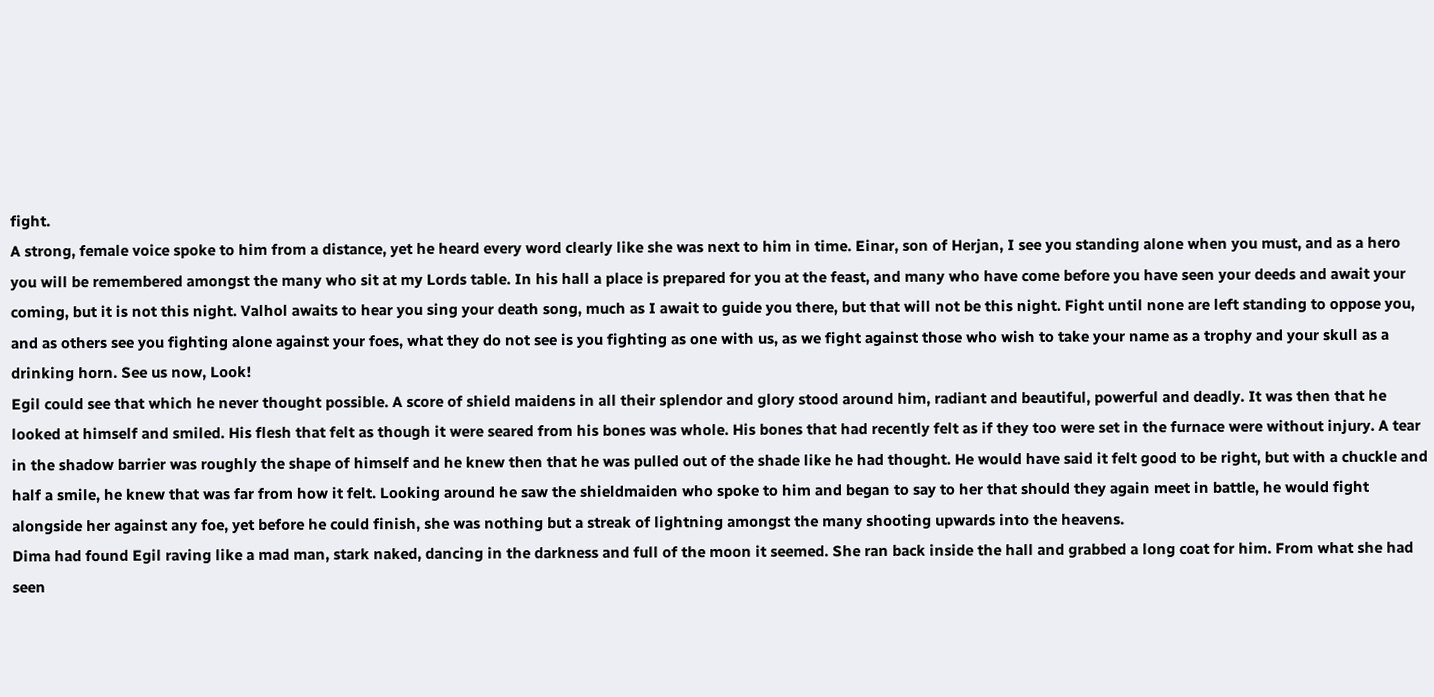fight.
A strong, female voice spoke to him from a distance, yet he heard every word clearly like she was next to him in time. Einar, son of Herjan, I see you standing alone when you must, and as a hero you will be remembered amongst the many who sit at my Lords table. In his hall a place is prepared for you at the feast, and many who have come before you have seen your deeds and await your coming, but it is not this night. Valhol awaits to hear you sing your death song, much as I await to guide you there, but that will not be this night. Fight until none are left standing to oppose you, and as others see you fighting alone against your foes, what they do not see is you fighting as one with us, as we fight against those who wish to take your name as a trophy and your skull as a drinking horn. See us now, Look!
Egil could see that which he never thought possible. A score of shield maidens in all their splendor and glory stood around him, radiant and beautiful, powerful and deadly. It was then that he looked at himself and smiled. His flesh that felt as though it were seared from his bones was whole. His bones that had recently felt as if they too were set in the furnace were without injury. A tear in the shadow barrier was roughly the shape of himself and he knew then that he was pulled out of the shade like he had thought. He would have said it felt good to be right, but with a chuckle and half a smile, he knew that was far from how it felt. Looking around he saw the shieldmaiden who spoke to him and began to say to her that should they again meet in battle, he would fight alongside her against any foe, yet before he could finish, she was nothing but a streak of lightning amongst the many shooting upwards into the heavens.
Dima had found Egil raving like a mad man, stark naked, dancing in the darkness and full of the moon it seemed. She ran back inside the hall and grabbed a long coat for him. From what she had seen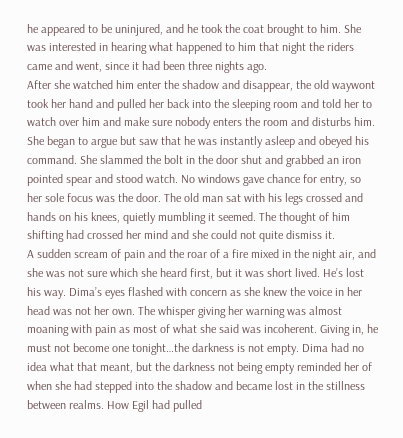he appeared to be uninjured, and he took the coat brought to him. She was interested in hearing what happened to him that night the riders came and went, since it had been three nights ago.
After she watched him enter the shadow and disappear, the old waywont took her hand and pulled her back into the sleeping room and told her to watch over him and make sure nobody enters the room and disturbs him. She began to argue but saw that he was instantly asleep and obeyed his command. She slammed the bolt in the door shut and grabbed an iron pointed spear and stood watch. No windows gave chance for entry, so her sole focus was the door. The old man sat with his legs crossed and hands on his knees, quietly mumbling it seemed. The thought of him shifting had crossed her mind and she could not quite dismiss it.
A sudden scream of pain and the roar of a fire mixed in the night air, and she was not sure which she heard first, but it was short lived. He’s lost his way. Dima’s eyes flashed with concern as she knew the voice in her head was not her own. The whisper giving her warning was almost moaning with pain as most of what she said was incoherent. Giving in, he must not become one tonight…the darkness is not empty. Dima had no idea what that meant, but the darkness not being empty reminded her of when she had stepped into the shadow and became lost in the stillness between realms. How Egil had pulled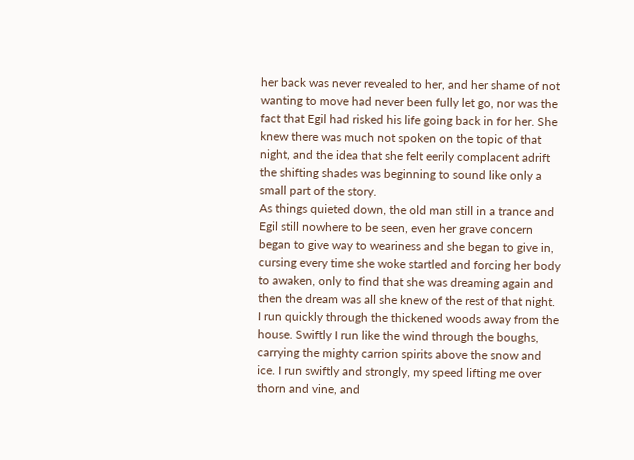her back was never revealed to her, and her shame of not wanting to move had never been fully let go, nor was the fact that Egil had risked his life going back in for her. She knew there was much not spoken on the topic of that night, and the idea that she felt eerily complacent adrift the shifting shades was beginning to sound like only a small part of the story.
As things quieted down, the old man still in a trance and Egil still nowhere to be seen, even her grave concern began to give way to weariness and she began to give in, cursing every time she woke startled and forcing her body to awaken, only to find that she was dreaming again and then the dream was all she knew of the rest of that night.
I run quickly through the thickened woods away from the house. Swiftly I run like the wind through the boughs, carrying the mighty carrion spirits above the snow and ice. I run swiftly and strongly, my speed lifting me over thorn and vine, and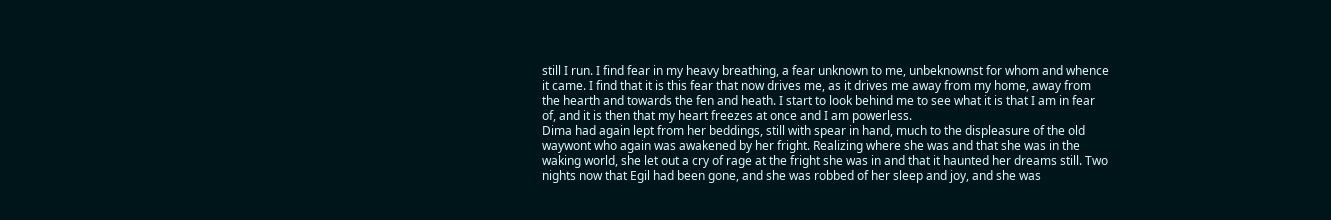still I run. I find fear in my heavy breathing, a fear unknown to me, unbeknownst for whom and whence it came. I find that it is this fear that now drives me, as it drives me away from my home, away from the hearth and towards the fen and heath. I start to look behind me to see what it is that I am in fear of, and it is then that my heart freezes at once and I am powerless.
Dima had again lept from her beddings, still with spear in hand, much to the displeasure of the old waywont who again was awakened by her fright. Realizing where she was and that she was in the waking world, she let out a cry of rage at the fright she was in and that it haunted her dreams still. Two nights now that Egil had been gone, and she was robbed of her sleep and joy, and she was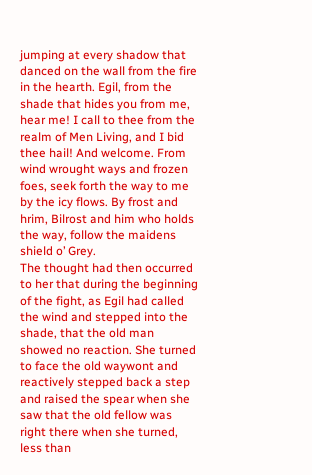jumping at every shadow that danced on the wall from the fire in the hearth. Egil, from the shade that hides you from me, hear me! I call to thee from the realm of Men Living, and I bid thee hail! And welcome. From wind wrought ways and frozen foes, seek forth the way to me by the icy flows. By frost and hrim, Bilrost and him who holds the way, follow the maidens shield o’ Grey.
The thought had then occurred to her that during the beginning of the fight, as Egil had called the wind and stepped into the shade, that the old man showed no reaction. She turned to face the old waywont and reactively stepped back a step and raised the spear when she saw that the old fellow was right there when she turned, less than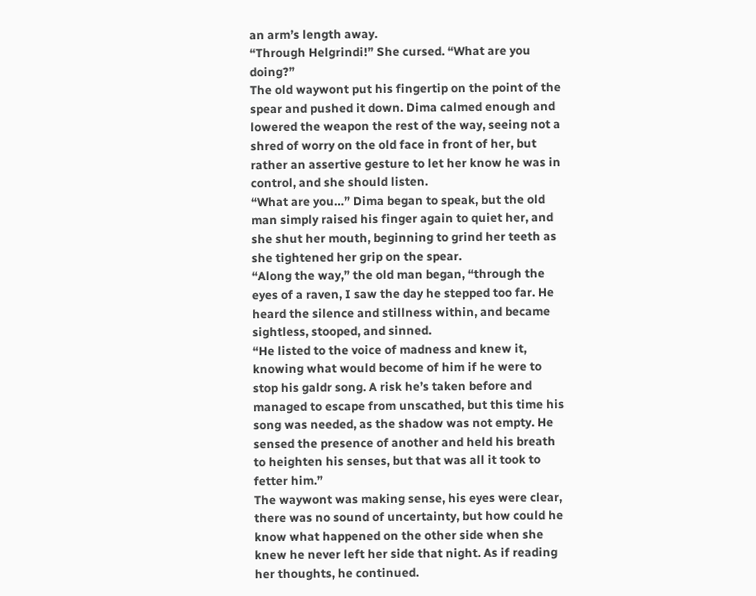an arm’s length away.
“Through Helgrindi!” She cursed. “What are you doing?”
The old waywont put his fingertip on the point of the spear and pushed it down. Dima calmed enough and lowered the weapon the rest of the way, seeing not a shred of worry on the old face in front of her, but rather an assertive gesture to let her know he was in control, and she should listen.
“What are you…” Dima began to speak, but the old man simply raised his finger again to quiet her, and she shut her mouth, beginning to grind her teeth as she tightened her grip on the spear.
“Along the way,” the old man began, “through the eyes of a raven, I saw the day he stepped too far. He heard the silence and stillness within, and became sightless, stooped, and sinned.
“He listed to the voice of madness and knew it, knowing what would become of him if he were to stop his galdr song. A risk he’s taken before and managed to escape from unscathed, but this time his song was needed, as the shadow was not empty. He sensed the presence of another and held his breath to heighten his senses, but that was all it took to fetter him.”
The waywont was making sense, his eyes were clear, there was no sound of uncertainty, but how could he know what happened on the other side when she knew he never left her side that night. As if reading her thoughts, he continued.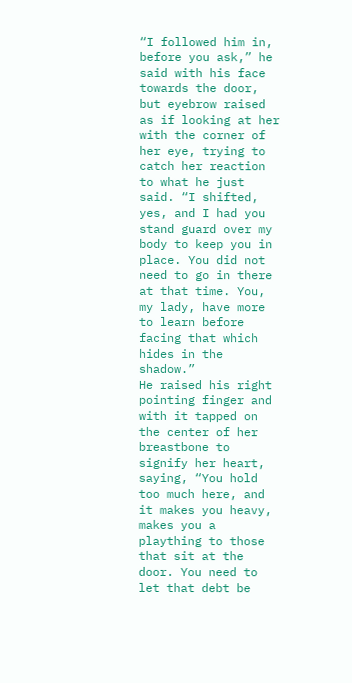“I followed him in, before you ask,” he said with his face towards the door, but eyebrow raised as if looking at her with the corner of her eye, trying to catch her reaction to what he just said. “I shifted, yes, and I had you stand guard over my body to keep you in place. You did not need to go in there at that time. You, my lady, have more to learn before facing that which hides in the shadow.”
He raised his right pointing finger and with it tapped on the center of her breastbone to signify her heart, saying, “You hold too much here, and it makes you heavy, makes you a plaything to those that sit at the door. You need to let that debt be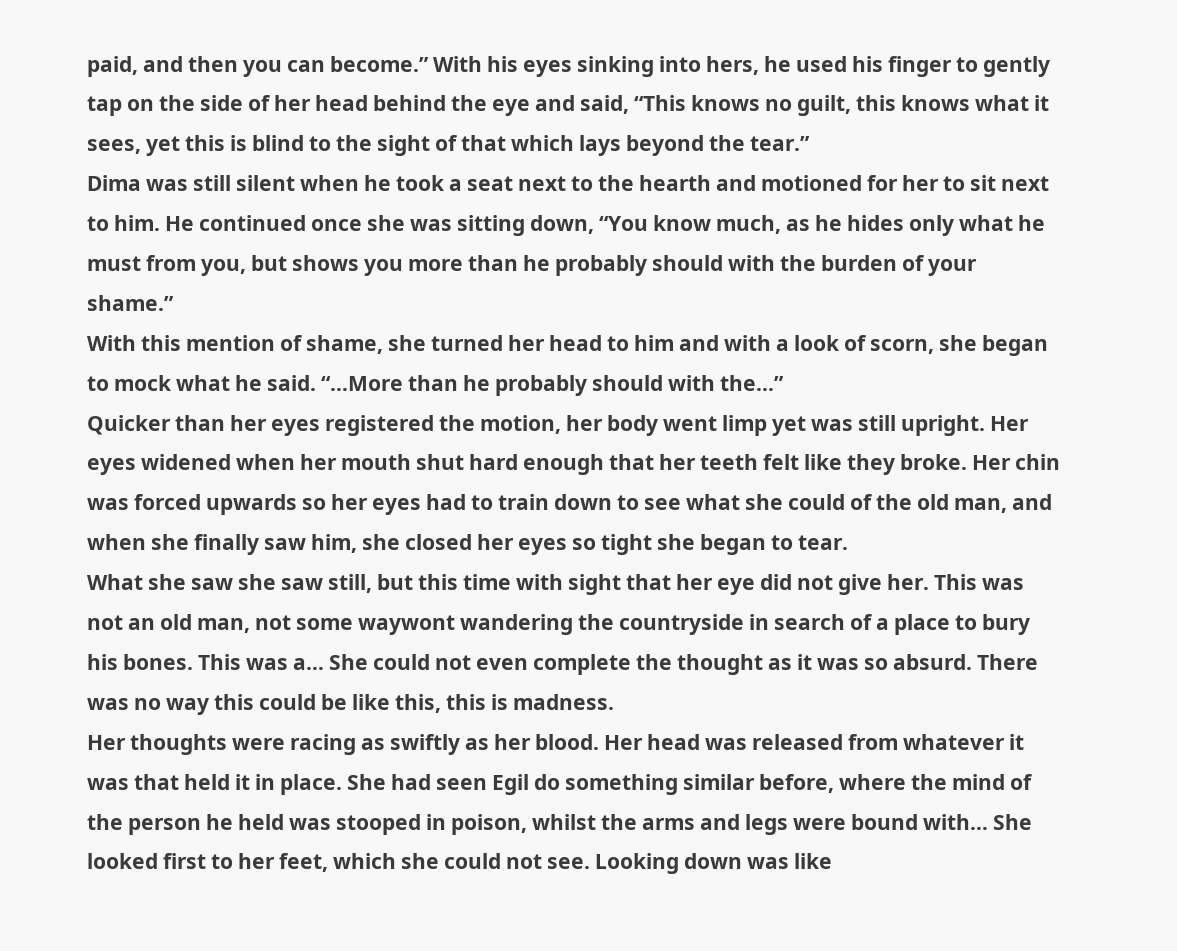paid, and then you can become.” With his eyes sinking into hers, he used his finger to gently tap on the side of her head behind the eye and said, “This knows no guilt, this knows what it sees, yet this is blind to the sight of that which lays beyond the tear.”
Dima was still silent when he took a seat next to the hearth and motioned for her to sit next to him. He continued once she was sitting down, “You know much, as he hides only what he must from you, but shows you more than he probably should with the burden of your shame.”
With this mention of shame, she turned her head to him and with a look of scorn, she began to mock what he said. “…More than he probably should with the…”
Quicker than her eyes registered the motion, her body went limp yet was still upright. Her eyes widened when her mouth shut hard enough that her teeth felt like they broke. Her chin was forced upwards so her eyes had to train down to see what she could of the old man, and when she finally saw him, she closed her eyes so tight she began to tear.
What she saw she saw still, but this time with sight that her eye did not give her. This was not an old man, not some waywont wandering the countryside in search of a place to bury his bones. This was a… She could not even complete the thought as it was so absurd. There was no way this could be like this, this is madness.
Her thoughts were racing as swiftly as her blood. Her head was released from whatever it was that held it in place. She had seen Egil do something similar before, where the mind of the person he held was stooped in poison, whilst the arms and legs were bound with… She looked first to her feet, which she could not see. Looking down was like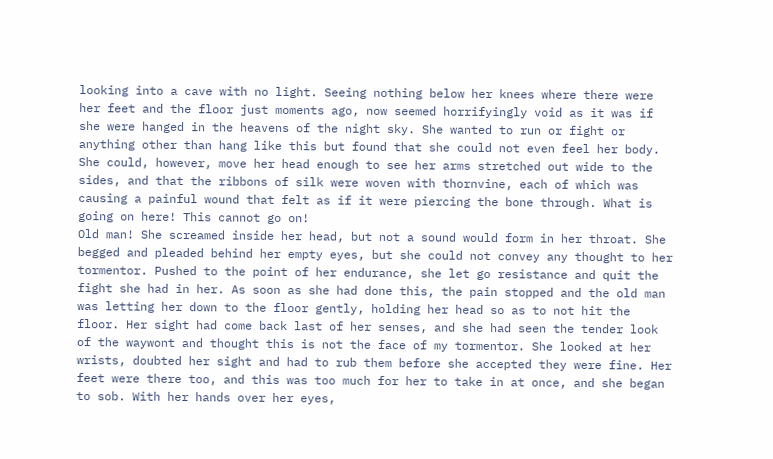looking into a cave with no light. Seeing nothing below her knees where there were her feet and the floor just moments ago, now seemed horrifyingly void as it was if she were hanged in the heavens of the night sky. She wanted to run or fight or anything other than hang like this but found that she could not even feel her body. She could, however, move her head enough to see her arms stretched out wide to the sides, and that the ribbons of silk were woven with thornvine, each of which was causing a painful wound that felt as if it were piercing the bone through. What is going on here! This cannot go on!
Old man! She screamed inside her head, but not a sound would form in her throat. She begged and pleaded behind her empty eyes, but she could not convey any thought to her tormentor. Pushed to the point of her endurance, she let go resistance and quit the fight she had in her. As soon as she had done this, the pain stopped and the old man was letting her down to the floor gently, holding her head so as to not hit the floor. Her sight had come back last of her senses, and she had seen the tender look of the waywont and thought this is not the face of my tormentor. She looked at her wrists, doubted her sight and had to rub them before she accepted they were fine. Her feet were there too, and this was too much for her to take in at once, and she began to sob. With her hands over her eyes,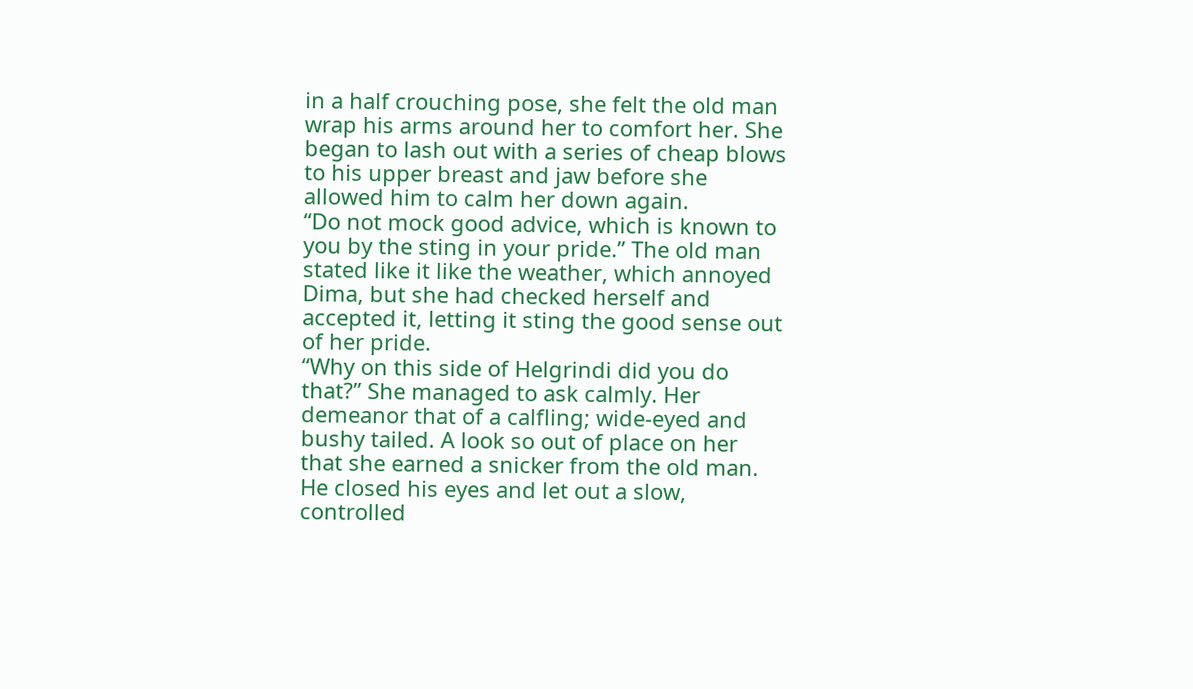in a half crouching pose, she felt the old man wrap his arms around her to comfort her. She began to lash out with a series of cheap blows to his upper breast and jaw before she allowed him to calm her down again.
“Do not mock good advice, which is known to you by the sting in your pride.” The old man stated like it like the weather, which annoyed Dima, but she had checked herself and accepted it, letting it sting the good sense out of her pride.
“Why on this side of Helgrindi did you do that?” She managed to ask calmly. Her demeanor that of a calfling; wide-eyed and bushy tailed. A look so out of place on her that she earned a snicker from the old man.
He closed his eyes and let out a slow, controlled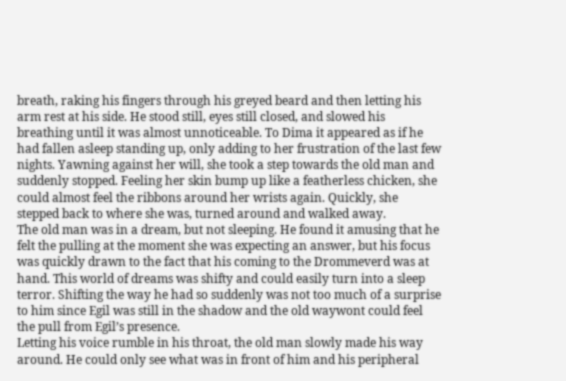breath, raking his fingers through his greyed beard and then letting his arm rest at his side. He stood still, eyes still closed, and slowed his breathing until it was almost unnoticeable. To Dima it appeared as if he had fallen asleep standing up, only adding to her frustration of the last few nights. Yawning against her will, she took a step towards the old man and suddenly stopped. Feeling her skin bump up like a featherless chicken, she could almost feel the ribbons around her wrists again. Quickly, she stepped back to where she was, turned around and walked away.
The old man was in a dream, but not sleeping. He found it amusing that he felt the pulling at the moment she was expecting an answer, but his focus was quickly drawn to the fact that his coming to the Drommeverd was at hand. This world of dreams was shifty and could easily turn into a sleep terror. Shifting the way he had so suddenly was not too much of a surprise to him since Egil was still in the shadow and the old waywont could feel the pull from Egil’s presence.
Letting his voice rumble in his throat, the old man slowly made his way around. He could only see what was in front of him and his peripheral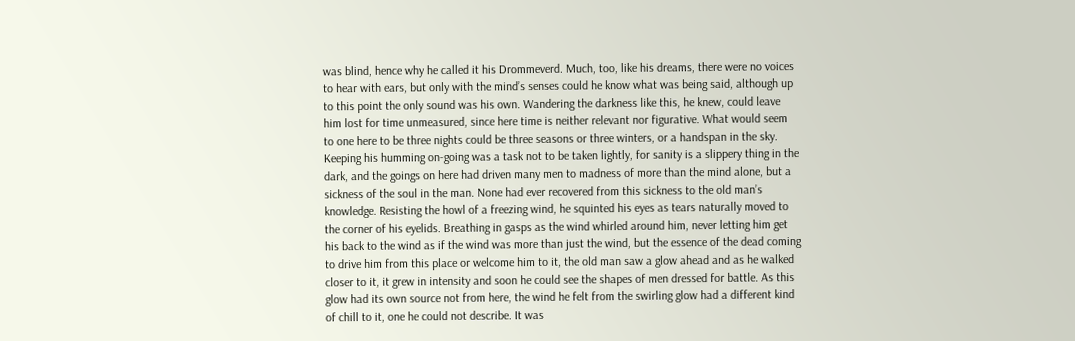was blind, hence why he called it his Drommeverd. Much, too, like his dreams, there were no voices to hear with ears, but only with the mind’s senses could he know what was being said, although up to this point the only sound was his own. Wandering the darkness like this, he knew, could leave him lost for time unmeasured, since here time is neither relevant nor figurative. What would seem to one here to be three nights could be three seasons or three winters, or a handspan in the sky.
Keeping his humming on-going was a task not to be taken lightly, for sanity is a slippery thing in the dark, and the goings on here had driven many men to madness of more than the mind alone, but a sickness of the soul in the man. None had ever recovered from this sickness to the old man’s knowledge. Resisting the howl of a freezing wind, he squinted his eyes as tears naturally moved to the corner of his eyelids. Breathing in gasps as the wind whirled around him, never letting him get his back to the wind as if the wind was more than just the wind, but the essence of the dead coming to drive him from this place or welcome him to it, the old man saw a glow ahead and as he walked closer to it, it grew in intensity and soon he could see the shapes of men dressed for battle. As this glow had its own source not from here, the wind he felt from the swirling glow had a different kind of chill to it, one he could not describe. It was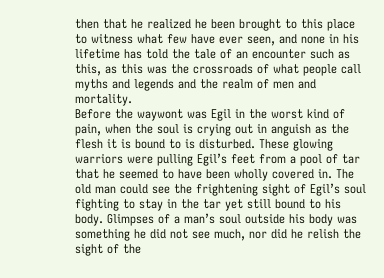then that he realized he been brought to this place to witness what few have ever seen, and none in his lifetime has told the tale of an encounter such as this, as this was the crossroads of what people call myths and legends and the realm of men and mortality.
Before the waywont was Egil in the worst kind of pain, when the soul is crying out in anguish as the flesh it is bound to is disturbed. These glowing warriors were pulling Egil’s feet from a pool of tar that he seemed to have been wholly covered in. The old man could see the frightening sight of Egil’s soul fighting to stay in the tar yet still bound to his body. Glimpses of a man’s soul outside his body was something he did not see much, nor did he relish the sight of the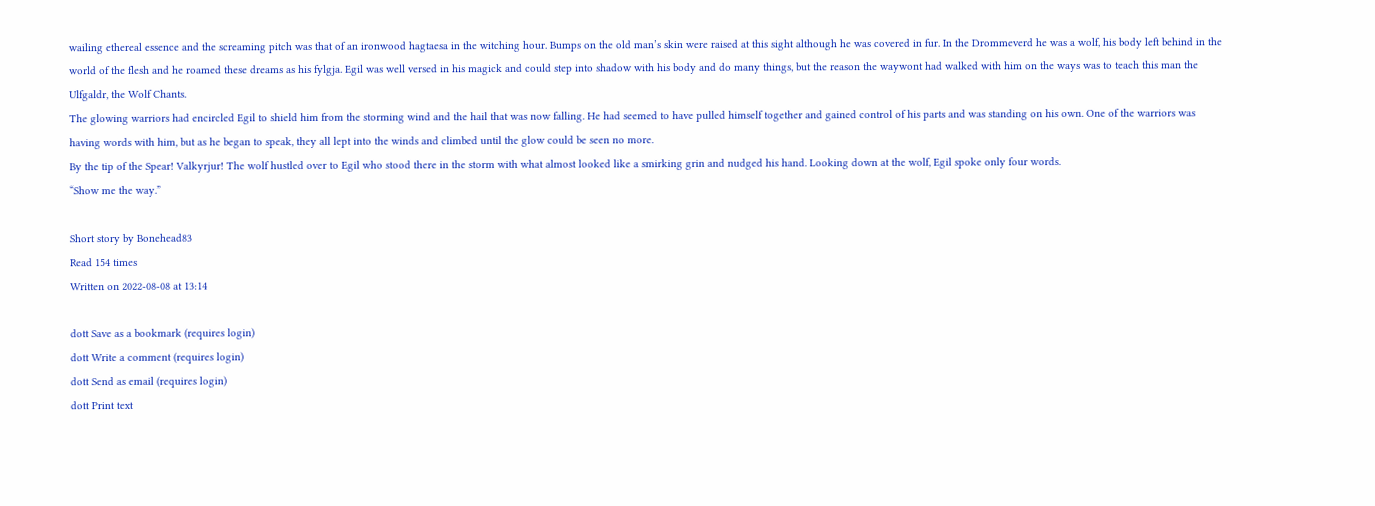wailing ethereal essence and the screaming pitch was that of an ironwood hagtaesa in the witching hour. Bumps on the old man’s skin were raised at this sight although he was covered in fur. In the Drommeverd he was a wolf, his body left behind in the world of the flesh and he roamed these dreams as his fylgja. Egil was well versed in his magick and could step into shadow with his body and do many things, but the reason the waywont had walked with him on the ways was to teach this man the Ulfgaldr, the Wolf Chants.
The glowing warriors had encircled Egil to shield him from the storming wind and the hail that was now falling. He had seemed to have pulled himself together and gained control of his parts and was standing on his own. One of the warriors was having words with him, but as he began to speak, they all lept into the winds and climbed until the glow could be seen no more.
By the tip of the Spear! Valkyrjur! The wolf hustled over to Egil who stood there in the storm with what almost looked like a smirking grin and nudged his hand. Looking down at the wolf, Egil spoke only four words.
“Show me the way.”

Short story by Bonehead83
Read 154 times
Written on 2022-08-08 at 13:14

dott Save as a bookmark (requires login)
dott Write a comment (requires login)
dott Send as email (requires login)
dott Print text